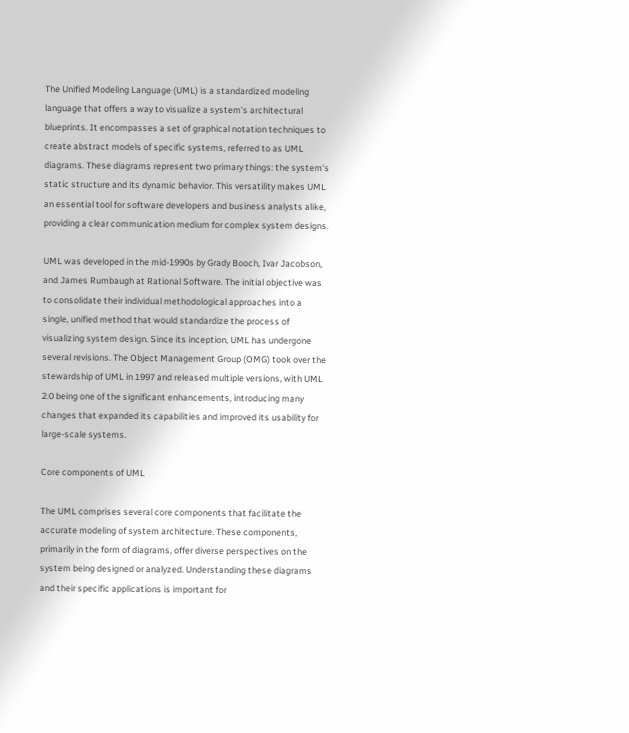The Unified Modeling Language (UML) is a standardized modeling language that offers a way to visualize a system's architectural blueprints. It encompasses a set of graphical notation techniques to create abstract models of specific systems, referred to as UML diagrams. These diagrams represent two primary things: the system's static structure and its dynamic behavior. This versatility makes UML an essential tool for software developers and business analysts alike, providing a clear communication medium for complex system designs.

UML was developed in the mid-1990s by Grady Booch, Ivar Jacobson, and James Rumbaugh at Rational Software. The initial objective was to consolidate their individual methodological approaches into a single, unified method that would standardize the process of visualizing system design. Since its inception, UML has undergone several revisions. The Object Management Group (OMG) took over the stewardship of UML in 1997 and released multiple versions, with UML 2.0 being one of the significant enhancements, introducing many changes that expanded its capabilities and improved its usability for large-scale systems.

Core components of UML

The UML comprises several core components that facilitate the accurate modeling of system architecture. These components, primarily in the form of diagrams, offer diverse perspectives on the system being designed or analyzed. Understanding these diagrams and their specific applications is important for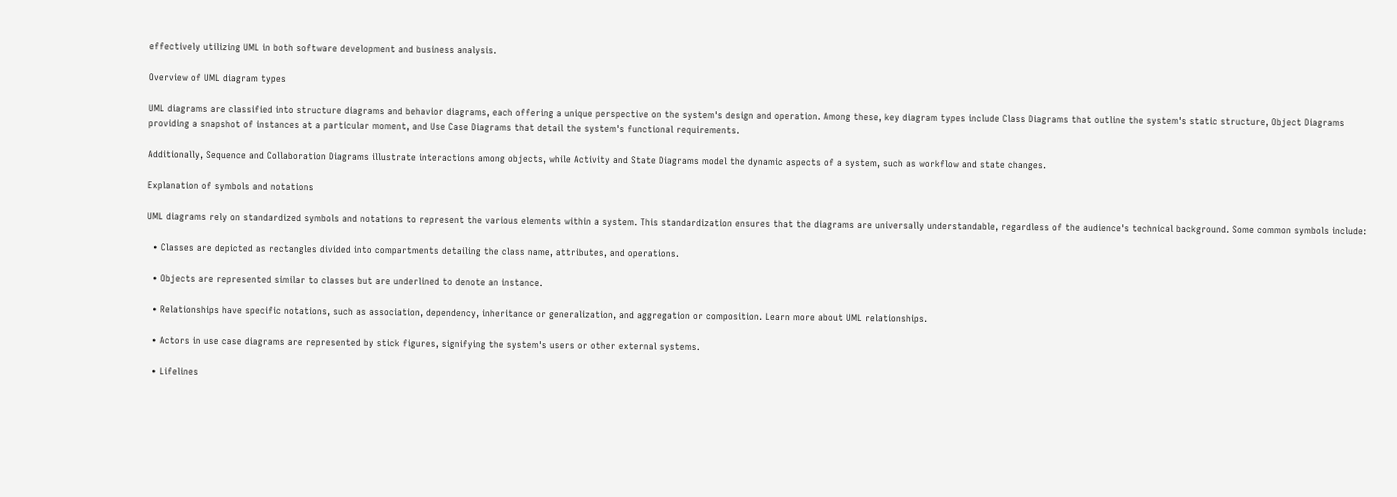effectively utilizing UML in both software development and business analysis.

Overview of UML diagram types

UML diagrams are classified into structure diagrams and behavior diagrams, each offering a unique perspective on the system's design and operation. Among these, key diagram types include Class Diagrams that outline the system's static structure, Object Diagrams providing a snapshot of instances at a particular moment, and Use Case Diagrams that detail the system's functional requirements.

Additionally, Sequence and Collaboration Diagrams illustrate interactions among objects, while Activity and State Diagrams model the dynamic aspects of a system, such as workflow and state changes.

Explanation of symbols and notations

UML diagrams rely on standardized symbols and notations to represent the various elements within a system. This standardization ensures that the diagrams are universally understandable, regardless of the audience's technical background. Some common symbols include:

  • Classes are depicted as rectangles divided into compartments detailing the class name, attributes, and operations.

  • Objects are represented similar to classes but are underlined to denote an instance.

  • Relationships have specific notations, such as association, dependency, inheritance or generalization, and aggregation or composition. Learn more about UML relationships.

  • Actors in use case diagrams are represented by stick figures, signifying the system's users or other external systems.

  • Lifelines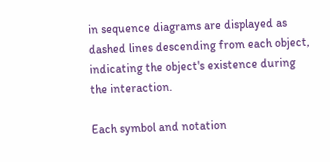in sequence diagrams are displayed as dashed lines descending from each object, indicating the object's existence during the interaction.

Each symbol and notation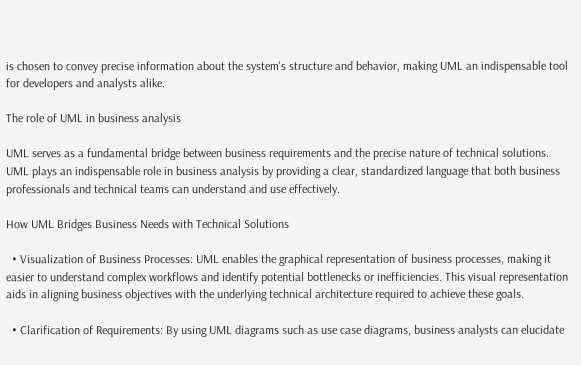is chosen to convey precise information about the system's structure and behavior, making UML an indispensable tool for developers and analysts alike.

The role of UML in business analysis

UML serves as a fundamental bridge between business requirements and the precise nature of technical solutions. UML plays an indispensable role in business analysis by providing a clear, standardized language that both business professionals and technical teams can understand and use effectively.

How UML Bridges Business Needs with Technical Solutions

  • Visualization of Business Processes: UML enables the graphical representation of business processes, making it easier to understand complex workflows and identify potential bottlenecks or inefficiencies. This visual representation aids in aligning business objectives with the underlying technical architecture required to achieve these goals.

  • Clarification of Requirements: By using UML diagrams such as use case diagrams, business analysts can elucidate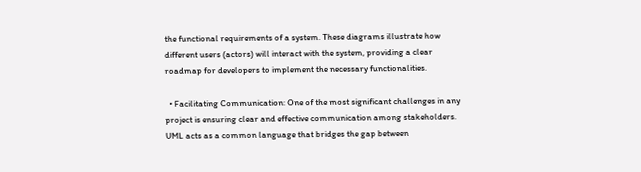the functional requirements of a system. These diagrams illustrate how different users (actors) will interact with the system, providing a clear roadmap for developers to implement the necessary functionalities.

  • Facilitating Communication: One of the most significant challenges in any project is ensuring clear and effective communication among stakeholders. UML acts as a common language that bridges the gap between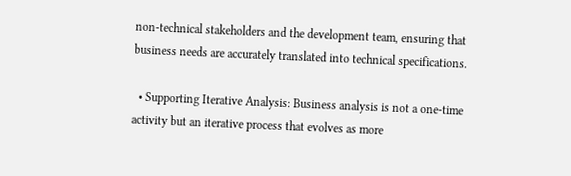non-technical stakeholders and the development team, ensuring that business needs are accurately translated into technical specifications.

  • Supporting Iterative Analysis: Business analysis is not a one-time activity but an iterative process that evolves as more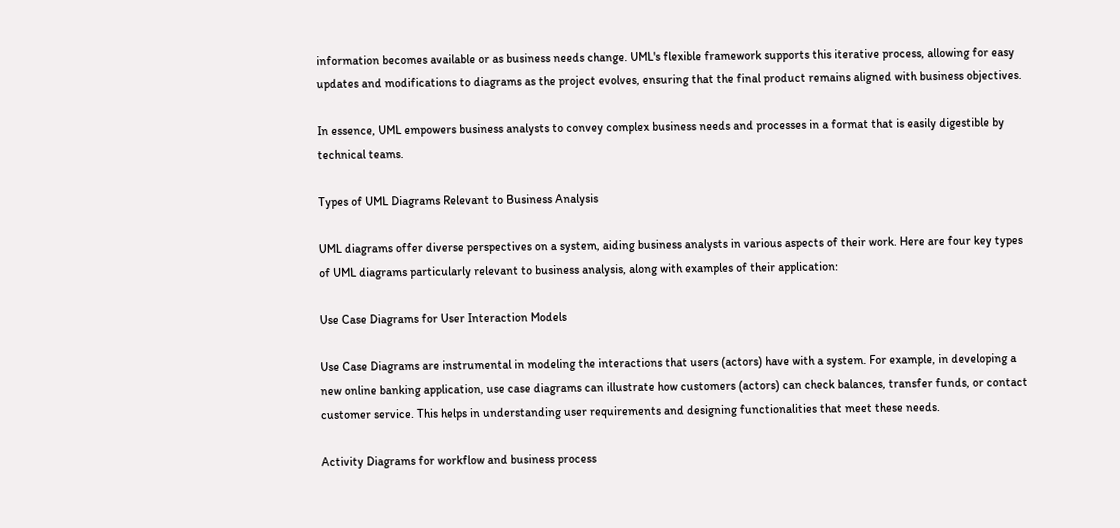information becomes available or as business needs change. UML's flexible framework supports this iterative process, allowing for easy updates and modifications to diagrams as the project evolves, ensuring that the final product remains aligned with business objectives.

In essence, UML empowers business analysts to convey complex business needs and processes in a format that is easily digestible by technical teams.

Types of UML Diagrams Relevant to Business Analysis

UML diagrams offer diverse perspectives on a system, aiding business analysts in various aspects of their work. Here are four key types of UML diagrams particularly relevant to business analysis, along with examples of their application:

Use Case Diagrams for User Interaction Models

Use Case Diagrams are instrumental in modeling the interactions that users (actors) have with a system. For example, in developing a new online banking application, use case diagrams can illustrate how customers (actors) can check balances, transfer funds, or contact customer service. This helps in understanding user requirements and designing functionalities that meet these needs.

Activity Diagrams for workflow and business process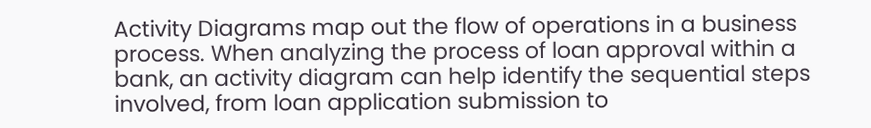Activity Diagrams map out the flow of operations in a business process. When analyzing the process of loan approval within a bank, an activity diagram can help identify the sequential steps involved, from loan application submission to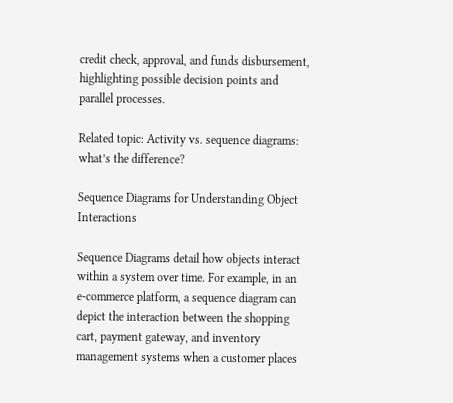credit check, approval, and funds disbursement, highlighting possible decision points and parallel processes.

Related topic: Activity vs. sequence diagrams: what’s the difference?

Sequence Diagrams for Understanding Object Interactions

Sequence Diagrams detail how objects interact within a system over time. For example, in an e-commerce platform, a sequence diagram can depict the interaction between the shopping cart, payment gateway, and inventory management systems when a customer places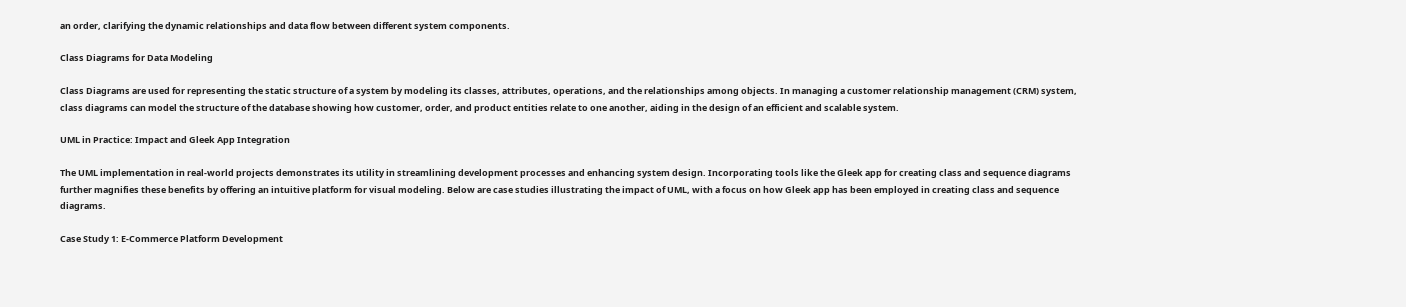an order, clarifying the dynamic relationships and data flow between different system components.

Class Diagrams for Data Modeling

Class Diagrams are used for representing the static structure of a system by modeling its classes, attributes, operations, and the relationships among objects. In managing a customer relationship management (CRM) system, class diagrams can model the structure of the database showing how customer, order, and product entities relate to one another, aiding in the design of an efficient and scalable system.

UML in Practice: Impact and Gleek App Integration

The UML implementation in real-world projects demonstrates its utility in streamlining development processes and enhancing system design. Incorporating tools like the Gleek app for creating class and sequence diagrams further magnifies these benefits by offering an intuitive platform for visual modeling. Below are case studies illustrating the impact of UML, with a focus on how Gleek app has been employed in creating class and sequence diagrams.

Case Study 1: E-Commerce Platform Development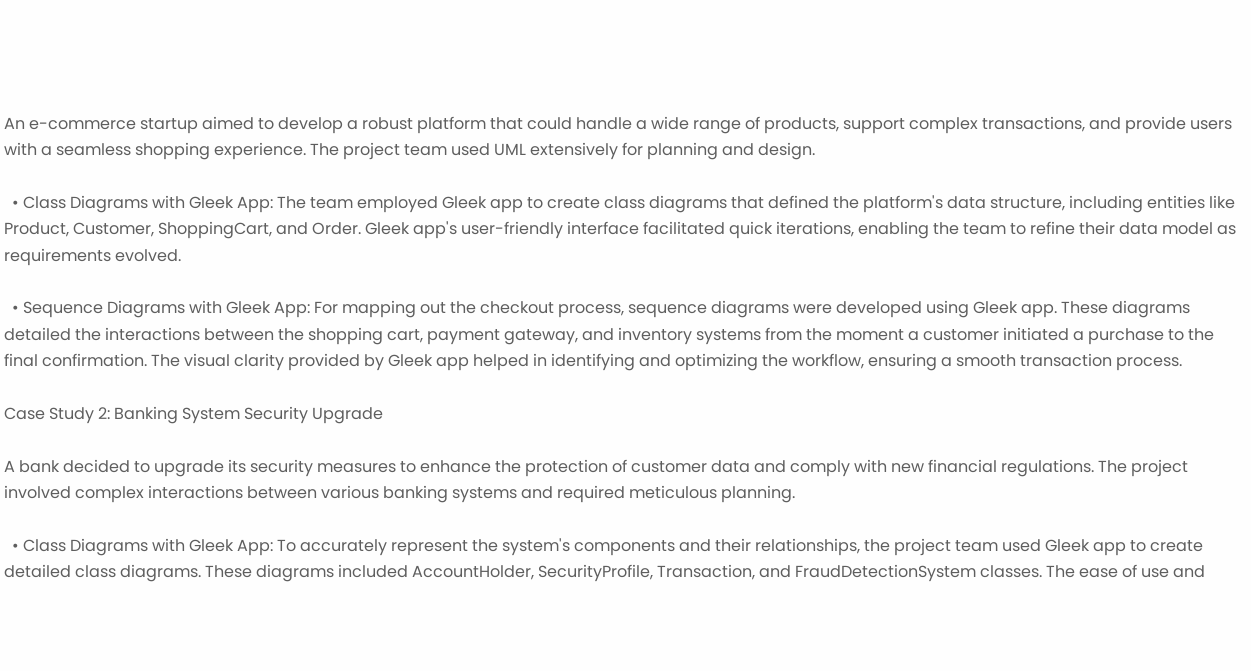An e-commerce startup aimed to develop a robust platform that could handle a wide range of products, support complex transactions, and provide users with a seamless shopping experience. The project team used UML extensively for planning and design.

  • Class Diagrams with Gleek App: The team employed Gleek app to create class diagrams that defined the platform's data structure, including entities like Product, Customer, ShoppingCart, and Order. Gleek app's user-friendly interface facilitated quick iterations, enabling the team to refine their data model as requirements evolved.

  • Sequence Diagrams with Gleek App: For mapping out the checkout process, sequence diagrams were developed using Gleek app. These diagrams detailed the interactions between the shopping cart, payment gateway, and inventory systems from the moment a customer initiated a purchase to the final confirmation. The visual clarity provided by Gleek app helped in identifying and optimizing the workflow, ensuring a smooth transaction process.

Case Study 2: Banking System Security Upgrade

A bank decided to upgrade its security measures to enhance the protection of customer data and comply with new financial regulations. The project involved complex interactions between various banking systems and required meticulous planning.

  • Class Diagrams with Gleek App: To accurately represent the system's components and their relationships, the project team used Gleek app to create detailed class diagrams. These diagrams included AccountHolder, SecurityProfile, Transaction, and FraudDetectionSystem classes. The ease of use and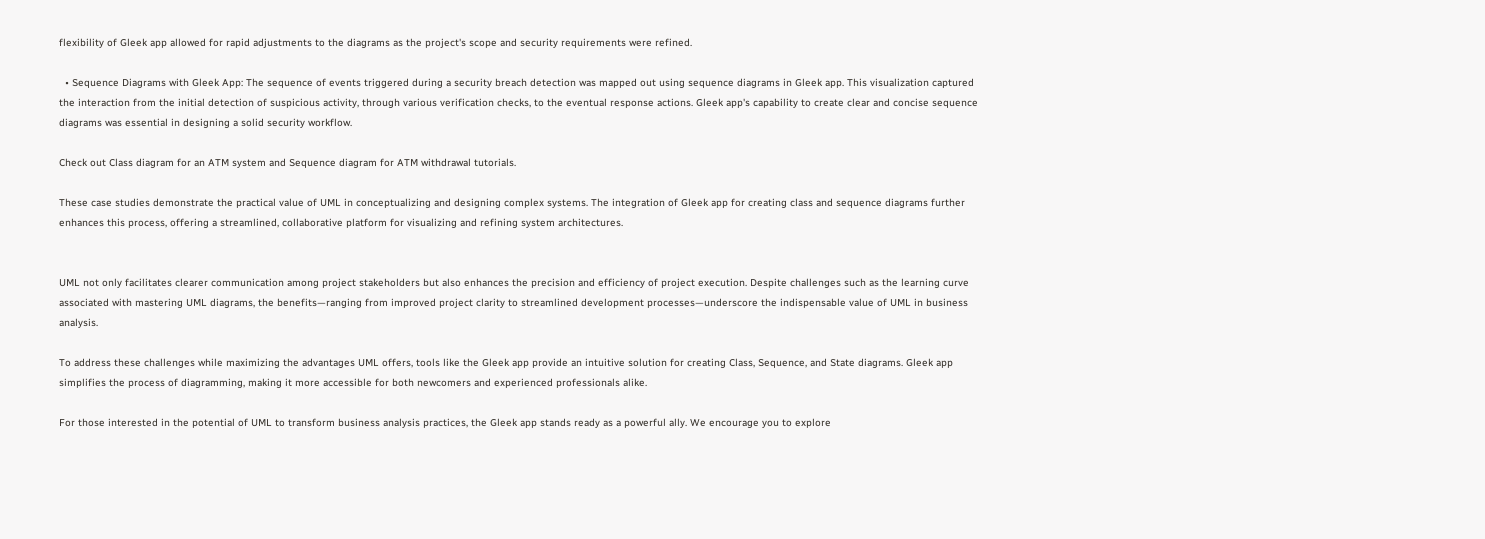flexibility of Gleek app allowed for rapid adjustments to the diagrams as the project's scope and security requirements were refined.

  • Sequence Diagrams with Gleek App: The sequence of events triggered during a security breach detection was mapped out using sequence diagrams in Gleek app. This visualization captured the interaction from the initial detection of suspicious activity, through various verification checks, to the eventual response actions. Gleek app's capability to create clear and concise sequence diagrams was essential in designing a solid security workflow.

Check out Class diagram for an ATM system and Sequence diagram for ATM withdrawal tutorials.

These case studies demonstrate the practical value of UML in conceptualizing and designing complex systems. The integration of Gleek app for creating class and sequence diagrams further enhances this process, offering a streamlined, collaborative platform for visualizing and refining system architectures.


UML not only facilitates clearer communication among project stakeholders but also enhances the precision and efficiency of project execution. Despite challenges such as the learning curve associated with mastering UML diagrams, the benefits—ranging from improved project clarity to streamlined development processes—underscore the indispensable value of UML in business analysis.

To address these challenges while maximizing the advantages UML offers, tools like the Gleek app provide an intuitive solution for creating Class, Sequence, and State diagrams. Gleek app simplifies the process of diagramming, making it more accessible for both newcomers and experienced professionals alike.

For those interested in the potential of UML to transform business analysis practices, the Gleek app stands ready as a powerful ally. We encourage you to explore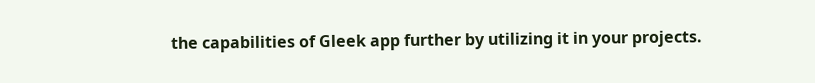the capabilities of Gleek app further by utilizing it in your projects.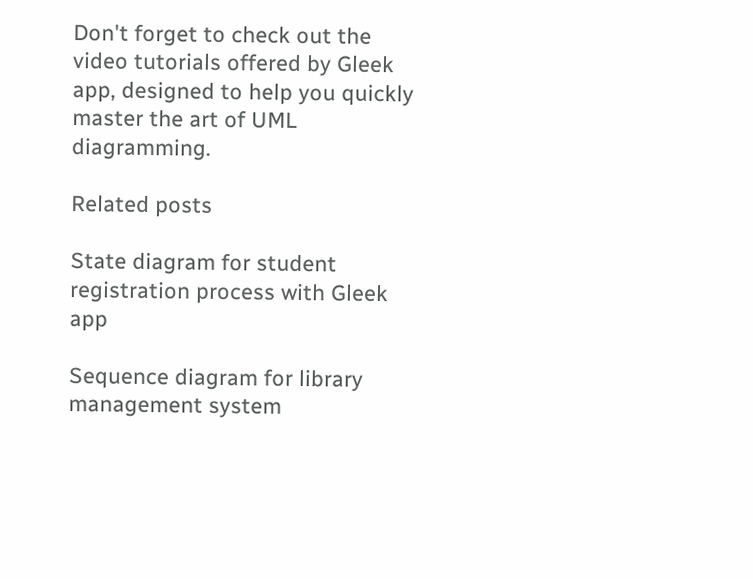Don't forget to check out the video tutorials offered by Gleek app, designed to help you quickly master the art of UML diagramming.

Related posts

State diagram for student registration process with Gleek app

Sequence diagram for library management system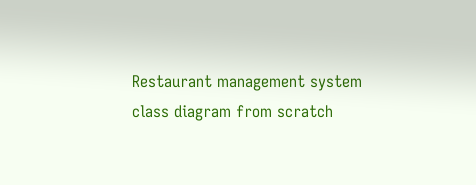Restaurant management system class diagram from scratch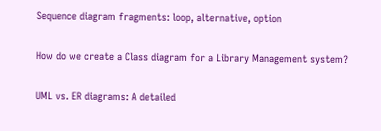Sequence diagram fragments: loop, alternative, option

How do we create a Class diagram for a Library Management system?

UML vs. ER diagrams: A detailed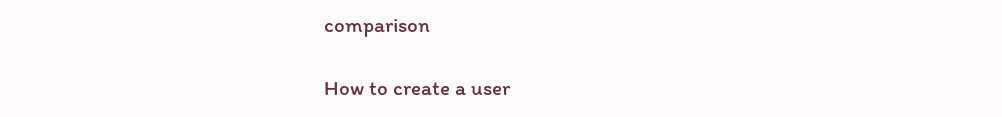comparison

How to create a user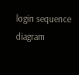login sequence diagram